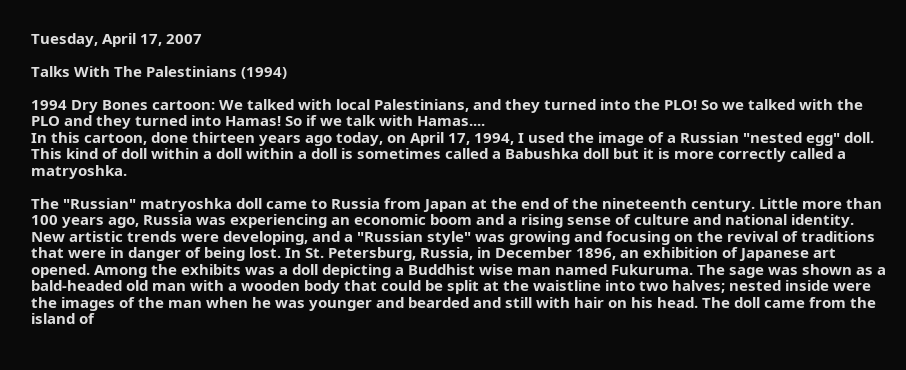Tuesday, April 17, 2007

Talks With The Palestinians (1994)

1994 Dry Bones cartoon: We talked with local Palestinians, and they turned into the PLO! So we talked with the PLO and they turned into Hamas! So if we talk with Hamas....
In this cartoon, done thirteen years ago today, on April 17, 1994, I used the image of a Russian "nested egg" doll. This kind of doll within a doll within a doll is sometimes called a Babushka doll but it is more correctly called a matryoshka.

The "Russian" matryoshka doll came to Russia from Japan at the end of the nineteenth century. Little more than 100 years ago, Russia was experiencing an economic boom and a rising sense of culture and national identity. New artistic trends were developing, and a "Russian style" was growing and focusing on the revival of traditions that were in danger of being lost. In St. Petersburg, Russia, in December 1896, an exhibition of Japanese art opened. Among the exhibits was a doll depicting a Buddhist wise man named Fukuruma. The sage was shown as a bald-headed old man with a wooden body that could be split at the waistline into two halves; nested inside were the images of the man when he was younger and bearded and still with hair on his head. The doll came from the island of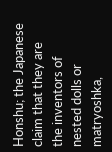Honshu; the Japanese claim that they are the inventors of nested dolls or matryoshka,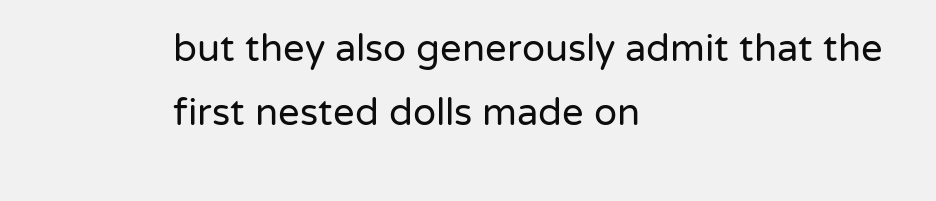but they also generously admit that the first nested dolls made on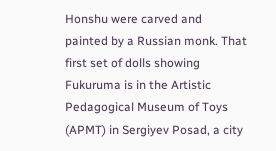Honshu were carved and painted by a Russian monk. That first set of dolls showing Fukuruma is in the Artistic Pedagogical Museum of Toys (APMT) in Sergiyev Posad, a city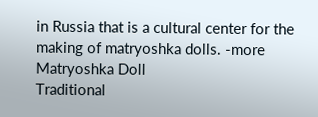in Russia that is a cultural center for the making of matryoshka dolls. -more
Matryoshka Doll
Traditional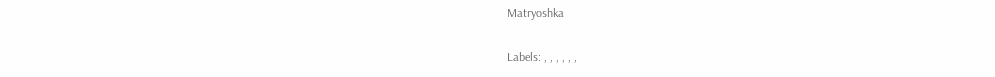Matryoshka

Labels: , , , , , ,